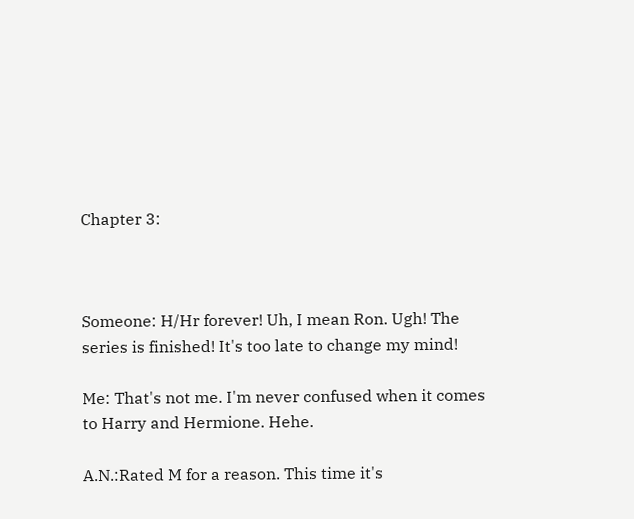Chapter 3:



Someone: H/Hr forever! Uh, I mean Ron. Ugh! The series is finished! It's too late to change my mind!

Me: That's not me. I'm never confused when it comes to Harry and Hermione. Hehe.

A.N.:Rated M for a reason. This time it's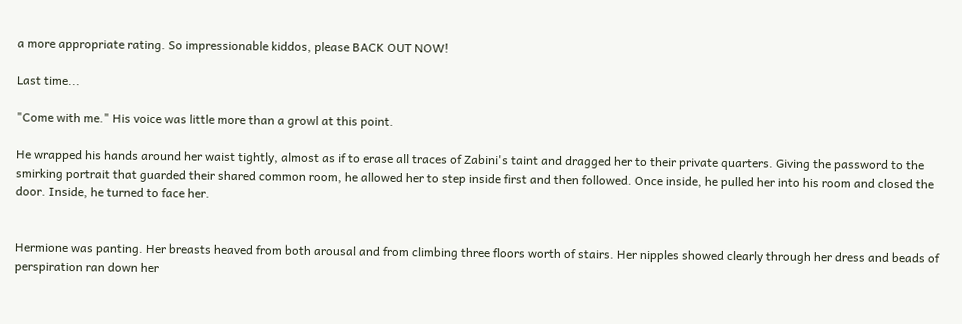a more appropriate rating. So impressionable kiddos, please BACK OUT NOW!

Last time...

"Come with me." His voice was little more than a growl at this point.

He wrapped his hands around her waist tightly, almost as if to erase all traces of Zabini's taint and dragged her to their private quarters. Giving the password to the smirking portrait that guarded their shared common room, he allowed her to step inside first and then followed. Once inside, he pulled her into his room and closed the door. Inside, he turned to face her.


Hermione was panting. Her breasts heaved from both arousal and from climbing three floors worth of stairs. Her nipples showed clearly through her dress and beads of perspiration ran down her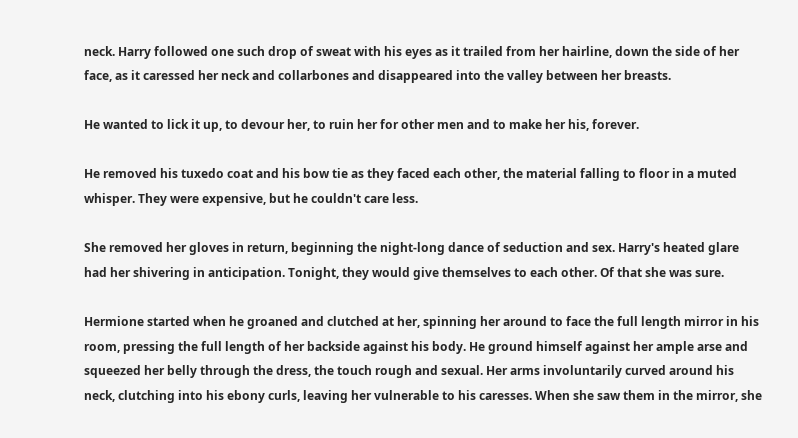neck. Harry followed one such drop of sweat with his eyes as it trailed from her hairline, down the side of her face, as it caressed her neck and collarbones and disappeared into the valley between her breasts.

He wanted to lick it up, to devour her, to ruin her for other men and to make her his, forever.

He removed his tuxedo coat and his bow tie as they faced each other, the material falling to floor in a muted whisper. They were expensive, but he couldn't care less.

She removed her gloves in return, beginning the night-long dance of seduction and sex. Harry's heated glare had her shivering in anticipation. Tonight, they would give themselves to each other. Of that she was sure.

Hermione started when he groaned and clutched at her, spinning her around to face the full length mirror in his room, pressing the full length of her backside against his body. He ground himself against her ample arse and squeezed her belly through the dress, the touch rough and sexual. Her arms involuntarily curved around his neck, clutching into his ebony curls, leaving her vulnerable to his caresses. When she saw them in the mirror, she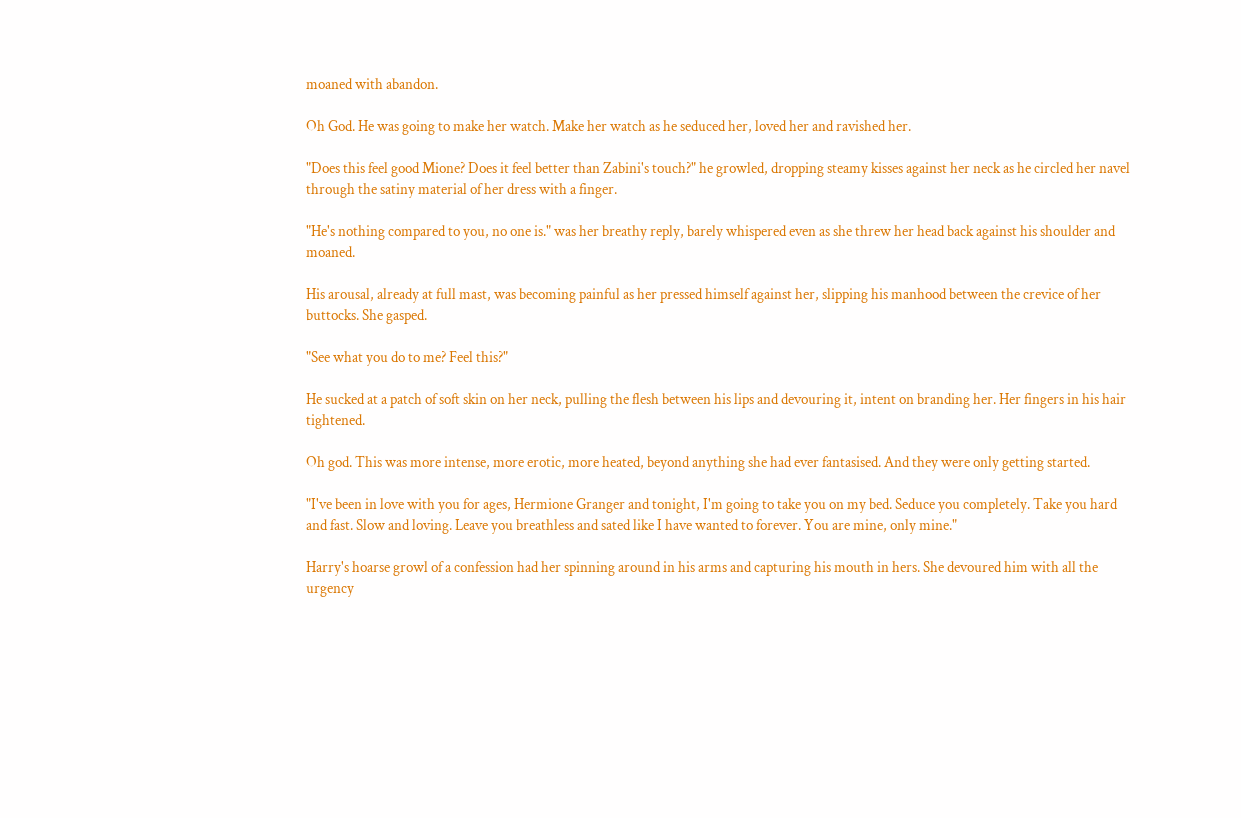moaned with abandon.

Oh God. He was going to make her watch. Make her watch as he seduced her, loved her and ravished her.

"Does this feel good Mione? Does it feel better than Zabini's touch?" he growled, dropping steamy kisses against her neck as he circled her navel through the satiny material of her dress with a finger.

"He's nothing compared to you, no one is." was her breathy reply, barely whispered even as she threw her head back against his shoulder and moaned.

His arousal, already at full mast, was becoming painful as her pressed himself against her, slipping his manhood between the crevice of her buttocks. She gasped.

"See what you do to me? Feel this?"

He sucked at a patch of soft skin on her neck, pulling the flesh between his lips and devouring it, intent on branding her. Her fingers in his hair tightened.

Oh god. This was more intense, more erotic, more heated, beyond anything she had ever fantasised. And they were only getting started.

"I've been in love with you for ages, Hermione Granger and tonight, I'm going to take you on my bed. Seduce you completely. Take you hard and fast. Slow and loving. Leave you breathless and sated like I have wanted to forever. You are mine, only mine."

Harry's hoarse growl of a confession had her spinning around in his arms and capturing his mouth in hers. She devoured him with all the urgency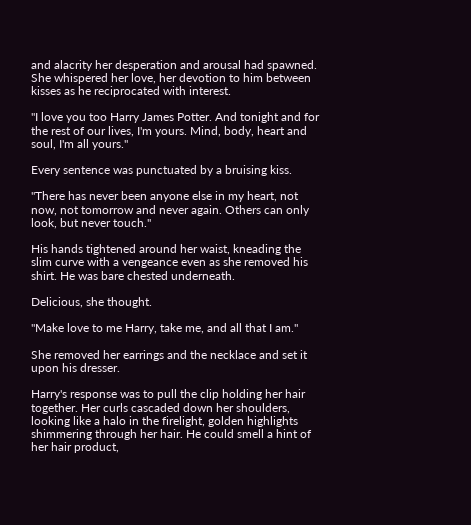and alacrity her desperation and arousal had spawned. She whispered her love, her devotion to him between kisses as he reciprocated with interest.

"I love you too Harry James Potter. And tonight and for the rest of our lives, I'm yours. Mind, body, heart and soul, I'm all yours."

Every sentence was punctuated by a bruising kiss.

"There has never been anyone else in my heart, not now, not tomorrow and never again. Others can only look, but never touch."

His hands tightened around her waist, kneading the slim curve with a vengeance even as she removed his shirt. He was bare chested underneath.

Delicious, she thought.

"Make love to me Harry, take me, and all that I am."

She removed her earrings and the necklace and set it upon his dresser.

Harry's response was to pull the clip holding her hair together. Her curls cascaded down her shoulders, looking like a halo in the firelight, golden highlights shimmering through her hair. He could smell a hint of her hair product,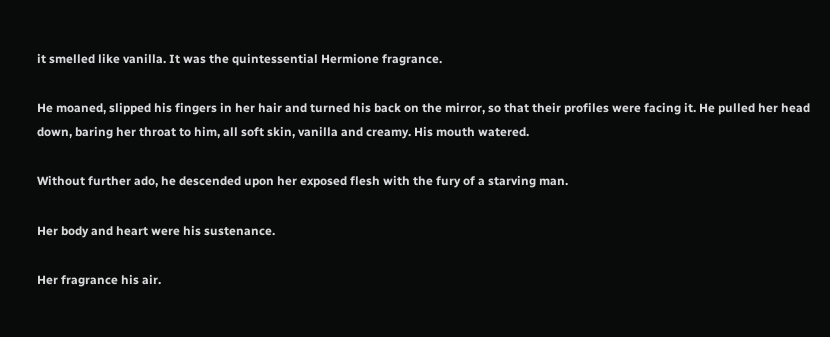it smelled like vanilla. It was the quintessential Hermione fragrance.

He moaned, slipped his fingers in her hair and turned his back on the mirror, so that their profiles were facing it. He pulled her head down, baring her throat to him, all soft skin, vanilla and creamy. His mouth watered.

Without further ado, he descended upon her exposed flesh with the fury of a starving man.

Her body and heart were his sustenance.

Her fragrance his air.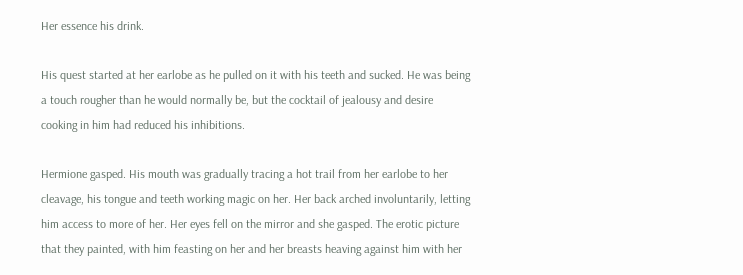Her essence his drink.

His quest started at her earlobe as he pulled on it with his teeth and sucked. He was being a touch rougher than he would normally be, but the cocktail of jealousy and desire cooking in him had reduced his inhibitions.

Hermione gasped. His mouth was gradually tracing a hot trail from her earlobe to her cleavage, his tongue and teeth working magic on her. Her back arched involuntarily, letting him access to more of her. Her eyes fell on the mirror and she gasped. The erotic picture that they painted, with him feasting on her and her breasts heaving against him with her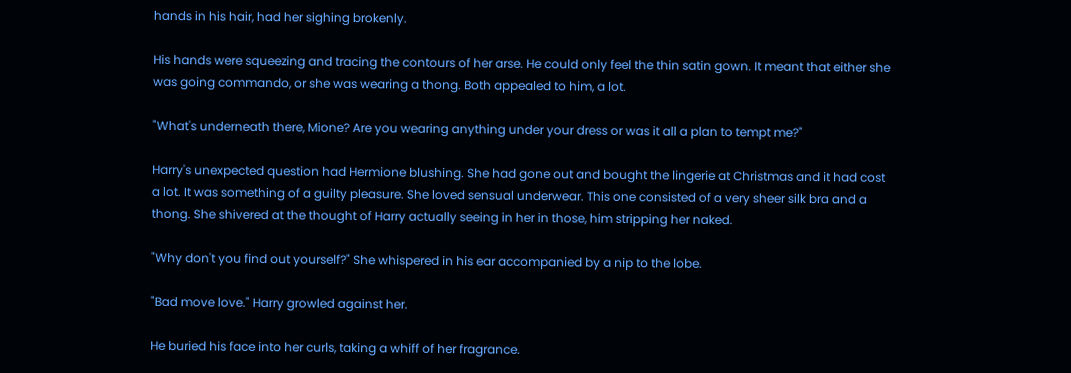hands in his hair, had her sighing brokenly.

His hands were squeezing and tracing the contours of her arse. He could only feel the thin satin gown. It meant that either she was going commando, or she was wearing a thong. Both appealed to him, a lot.

"What's underneath there, Mione? Are you wearing anything under your dress or was it all a plan to tempt me?"

Harry's unexpected question had Hermione blushing. She had gone out and bought the lingerie at Christmas and it had cost a lot. It was something of a guilty pleasure. She loved sensual underwear. This one consisted of a very sheer silk bra and a thong. She shivered at the thought of Harry actually seeing in her in those, him stripping her naked.

"Why don't you find out yourself?" She whispered in his ear accompanied by a nip to the lobe.

"Bad move love." Harry growled against her.

He buried his face into her curls, taking a whiff of her fragrance.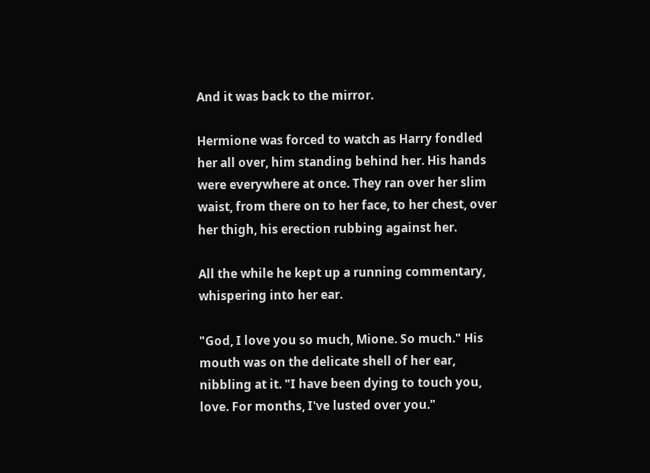And it was back to the mirror.

Hermione was forced to watch as Harry fondled her all over, him standing behind her. His hands were everywhere at once. They ran over her slim waist, from there on to her face, to her chest, over her thigh, his erection rubbing against her.

All the while he kept up a running commentary, whispering into her ear.

"God, I love you so much, Mione. So much." His mouth was on the delicate shell of her ear, nibbling at it. "I have been dying to touch you, love. For months, I've lusted over you."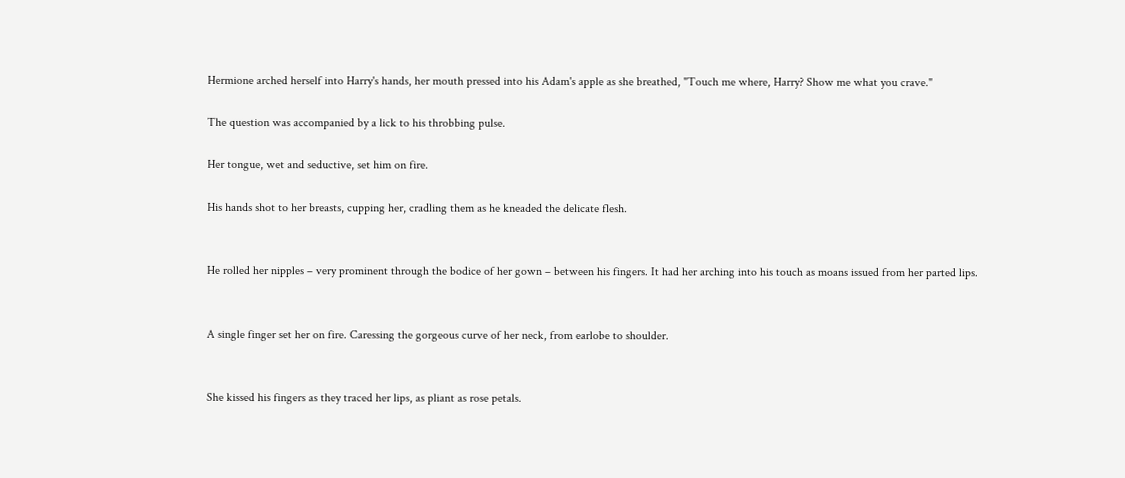Hermione arched herself into Harry's hands, her mouth pressed into his Adam's apple as she breathed, "Touch me where, Harry? Show me what you crave."

The question was accompanied by a lick to his throbbing pulse.

Her tongue, wet and seductive, set him on fire.

His hands shot to her breasts, cupping her, cradling them as he kneaded the delicate flesh.


He rolled her nipples – very prominent through the bodice of her gown – between his fingers. It had her arching into his touch as moans issued from her parted lips.


A single finger set her on fire. Caressing the gorgeous curve of her neck, from earlobe to shoulder.


She kissed his fingers as they traced her lips, as pliant as rose petals.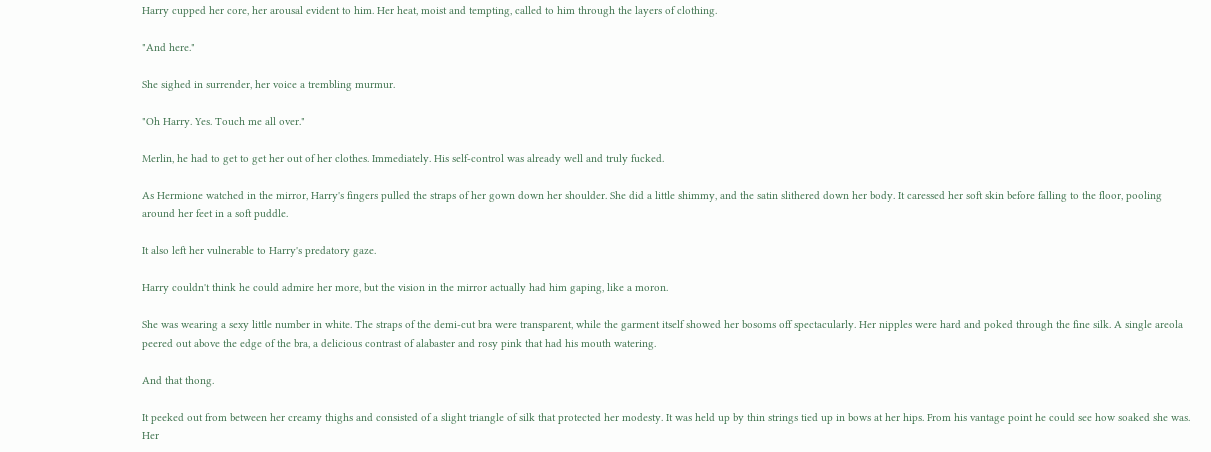Harry cupped her core, her arousal evident to him. Her heat, moist and tempting, called to him through the layers of clothing.

"And here."

She sighed in surrender, her voice a trembling murmur.

"Oh Harry. Yes. Touch me all over."

Merlin, he had to get to get her out of her clothes. Immediately. His self-control was already well and truly fucked.

As Hermione watched in the mirror, Harry's fingers pulled the straps of her gown down her shoulder. She did a little shimmy, and the satin slithered down her body. It caressed her soft skin before falling to the floor, pooling around her feet in a soft puddle.

It also left her vulnerable to Harry's predatory gaze.

Harry couldn't think he could admire her more, but the vision in the mirror actually had him gaping, like a moron.

She was wearing a sexy little number in white. The straps of the demi-cut bra were transparent, while the garment itself showed her bosoms off spectacularly. Her nipples were hard and poked through the fine silk. A single areola peered out above the edge of the bra, a delicious contrast of alabaster and rosy pink that had his mouth watering.

And that thong.

It peeked out from between her creamy thighs and consisted of a slight triangle of silk that protected her modesty. It was held up by thin strings tied up in bows at her hips. From his vantage point he could see how soaked she was. Her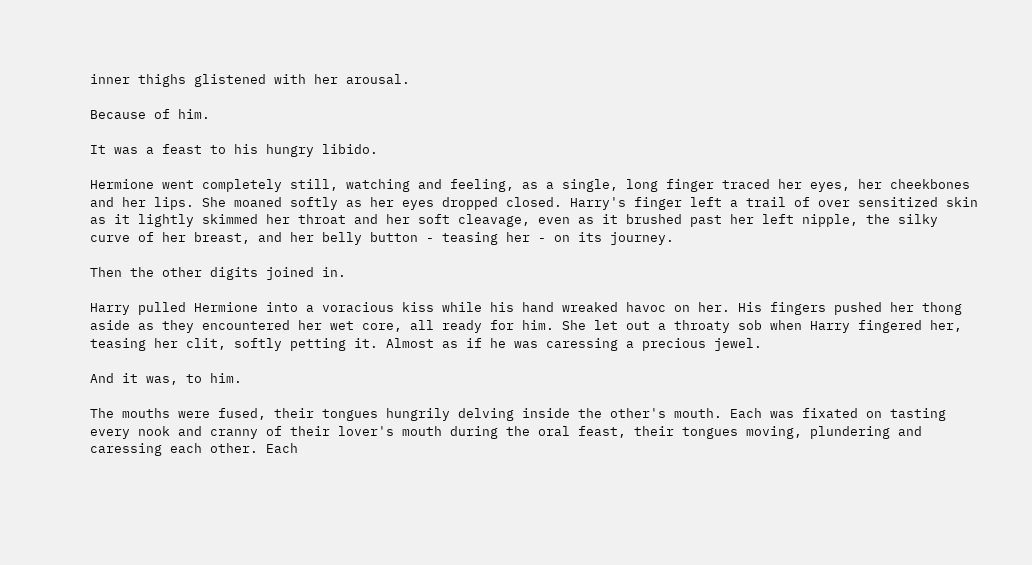inner thighs glistened with her arousal.

Because of him.

It was a feast to his hungry libido.

Hermione went completely still, watching and feeling, as a single, long finger traced her eyes, her cheekbones and her lips. She moaned softly as her eyes dropped closed. Harry's finger left a trail of over sensitized skin as it lightly skimmed her throat and her soft cleavage, even as it brushed past her left nipple, the silky curve of her breast, and her belly button - teasing her - on its journey.

Then the other digits joined in.

Harry pulled Hermione into a voracious kiss while his hand wreaked havoc on her. His fingers pushed her thong aside as they encountered her wet core, all ready for him. She let out a throaty sob when Harry fingered her, teasing her clit, softly petting it. Almost as if he was caressing a precious jewel.

And it was, to him.

The mouths were fused, their tongues hungrily delving inside the other's mouth. Each was fixated on tasting every nook and cranny of their lover's mouth during the oral feast, their tongues moving, plundering and caressing each other. Each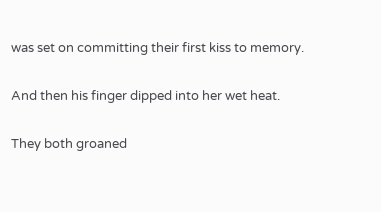was set on committing their first kiss to memory.

And then his finger dipped into her wet heat.

They both groaned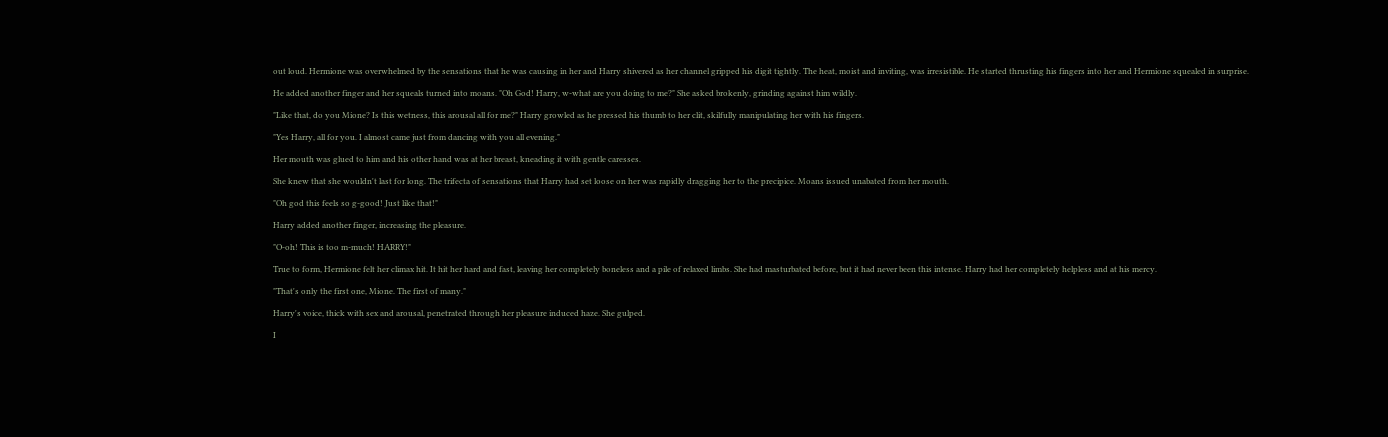out loud. Hermione was overwhelmed by the sensations that he was causing in her and Harry shivered as her channel gripped his digit tightly. The heat, moist and inviting, was irresistible. He started thrusting his fingers into her and Hermione squealed in surprise.

He added another finger and her squeals turned into moans. "Oh God! Harry, w-what are you doing to me?" She asked brokenly, grinding against him wildly.

"Like that, do you Mione? Is this wetness, this arousal all for me?" Harry growled as he pressed his thumb to her clit, skilfully manipulating her with his fingers.

"Yes Harry, all for you. I almost came just from dancing with you all evening."

Her mouth was glued to him and his other hand was at her breast, kneading it with gentle caresses.

She knew that she wouldn't last for long. The trifecta of sensations that Harry had set loose on her was rapidly dragging her to the precipice. Moans issued unabated from her mouth.

"Oh god this feels so g-good! Just like that!"

Harry added another finger, increasing the pleasure.

"O-oh! This is too m-much! HARRY!"

True to form, Hermione felt her climax hit. It hit her hard and fast, leaving her completely boneless and a pile of relaxed limbs. She had masturbated before, but it had never been this intense. Harry had her completely helpless and at his mercy.

"That's only the first one, Mione. The first of many."

Harry's voice, thick with sex and arousal, penetrated through her pleasure induced haze. She gulped.

I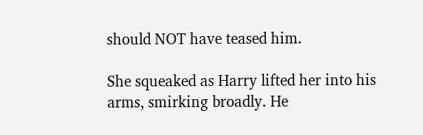should NOT have teased him.

She squeaked as Harry lifted her into his arms, smirking broadly. He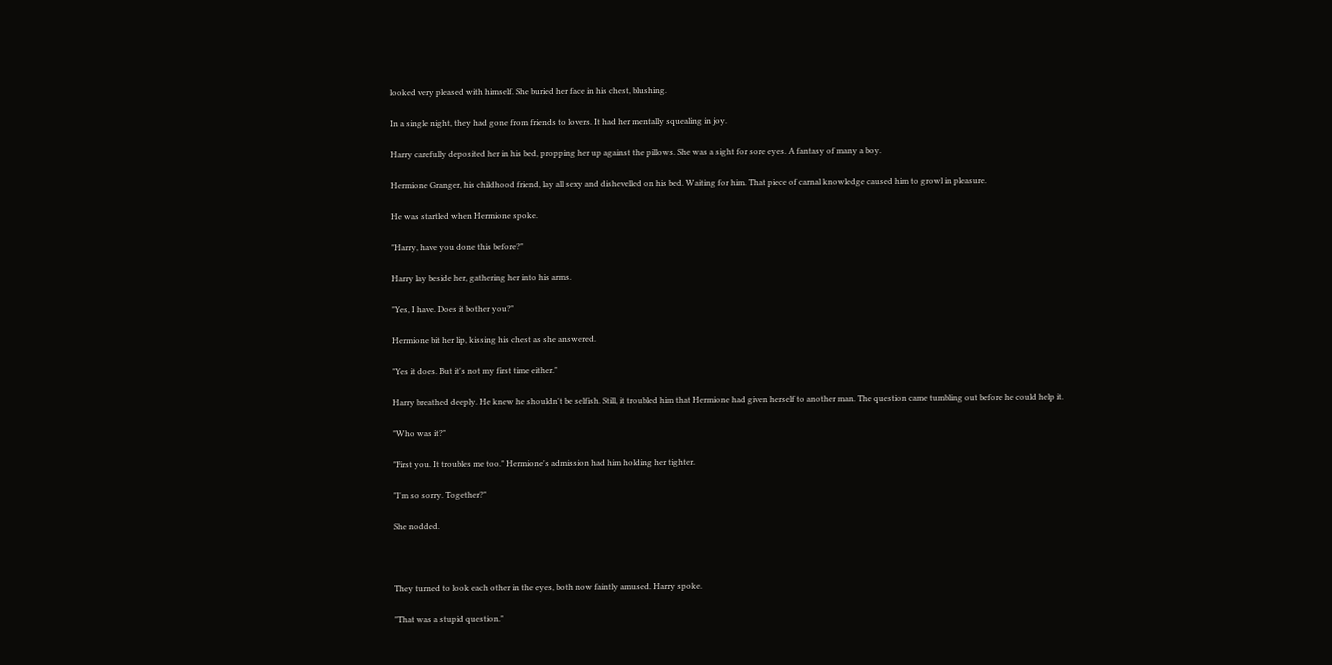looked very pleased with himself. She buried her face in his chest, blushing.

In a single night, they had gone from friends to lovers. It had her mentally squealing in joy.

Harry carefully deposited her in his bed, propping her up against the pillows. She was a sight for sore eyes. A fantasy of many a boy.

Hermione Granger, his childhood friend, lay all sexy and dishevelled on his bed. Waiting for him. That piece of carnal knowledge caused him to growl in pleasure.

He was startled when Hermione spoke.

"Harry, have you done this before?"

Harry lay beside her, gathering her into his arms.

"Yes, I have. Does it bother you?"

Hermione bit her lip, kissing his chest as she answered.

"Yes it does. But it's not my first time either."

Harry breathed deeply. He knew he shouldn't be selfish. Still, it troubled him that Hermione had given herself to another man. The question came tumbling out before he could help it.

"Who was it?"

"First you. It troubles me too." Hermione's admission had him holding her tighter.

"I'm so sorry. Together?"

She nodded.



They turned to look each other in the eyes, both now faintly amused. Harry spoke.

"That was a stupid question."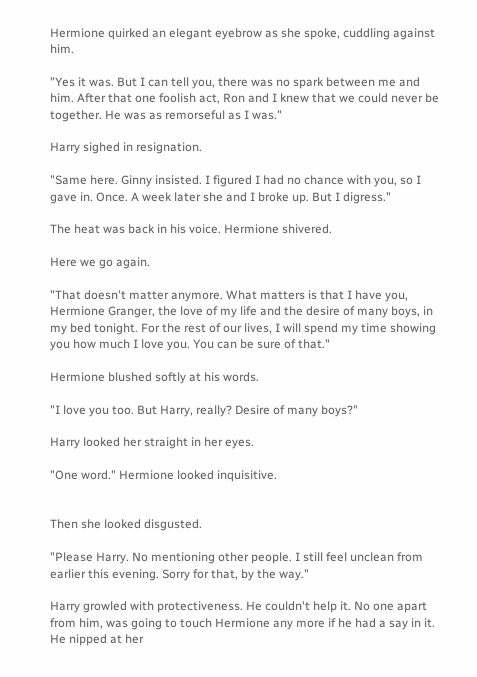Hermione quirked an elegant eyebrow as she spoke, cuddling against him.

"Yes it was. But I can tell you, there was no spark between me and him. After that one foolish act, Ron and I knew that we could never be together. He was as remorseful as I was."

Harry sighed in resignation.

"Same here. Ginny insisted. I figured I had no chance with you, so I gave in. Once. A week later she and I broke up. But I digress."

The heat was back in his voice. Hermione shivered.

Here we go again.

"That doesn't matter anymore. What matters is that I have you, Hermione Granger, the love of my life and the desire of many boys, in my bed tonight. For the rest of our lives, I will spend my time showing you how much I love you. You can be sure of that."

Hermione blushed softly at his words.

"I love you too. But Harry, really? Desire of many boys?"

Harry looked her straight in her eyes.

"One word." Hermione looked inquisitive.


Then she looked disgusted.

"Please Harry. No mentioning other people. I still feel unclean from earlier this evening. Sorry for that, by the way."

Harry growled with protectiveness. He couldn't help it. No one apart from him, was going to touch Hermione any more if he had a say in it. He nipped at her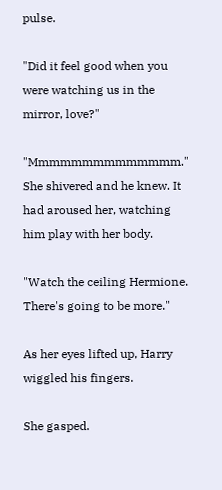pulse.

"Did it feel good when you were watching us in the mirror, love?"

"Mmmmmmmmmmmmmm." She shivered and he knew. It had aroused her, watching him play with her body.

"Watch the ceiling Hermione. There's going to be more."

As her eyes lifted up, Harry wiggled his fingers.

She gasped.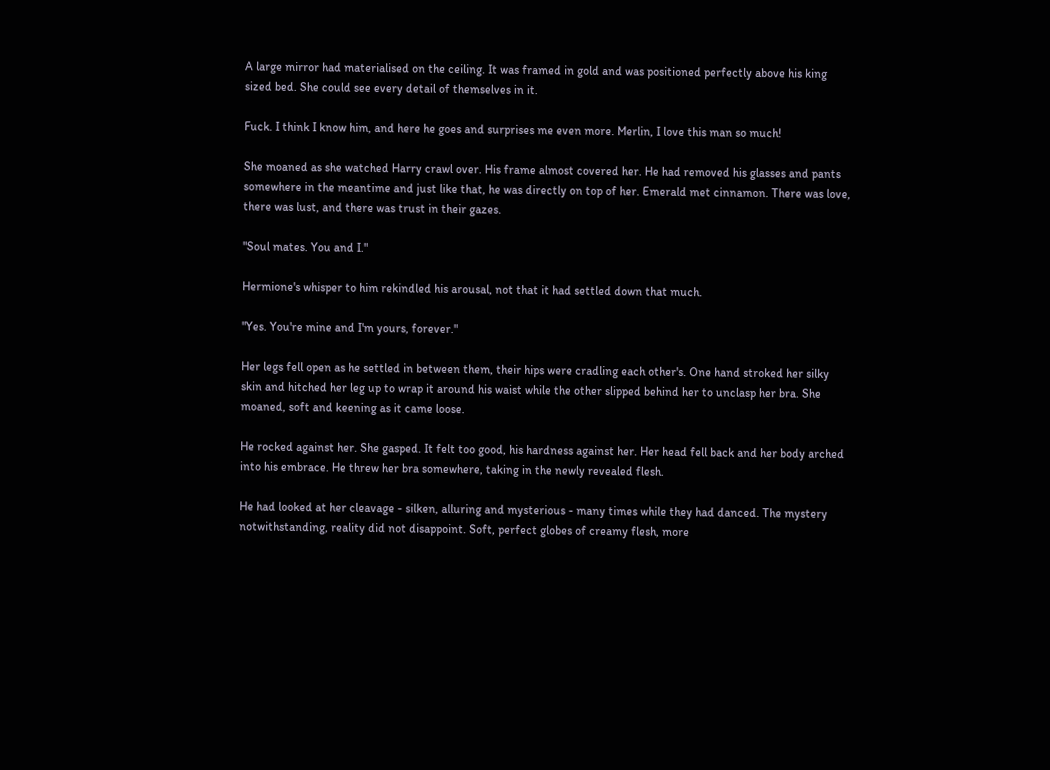A large mirror had materialised on the ceiling. It was framed in gold and was positioned perfectly above his king sized bed. She could see every detail of themselves in it.

Fuck. I think I know him, and here he goes and surprises me even more. Merlin, I love this man so much!

She moaned as she watched Harry crawl over. His frame almost covered her. He had removed his glasses and pants somewhere in the meantime and just like that, he was directly on top of her. Emerald met cinnamon. There was love, there was lust, and there was trust in their gazes.

"Soul mates. You and I."

Hermione's whisper to him rekindled his arousal, not that it had settled down that much.

"Yes. You're mine and I'm yours, forever."

Her legs fell open as he settled in between them, their hips were cradling each other's. One hand stroked her silky skin and hitched her leg up to wrap it around his waist while the other slipped behind her to unclasp her bra. She moaned, soft and keening as it came loose.

He rocked against her. She gasped. It felt too good, his hardness against her. Her head fell back and her body arched into his embrace. He threw her bra somewhere, taking in the newly revealed flesh.

He had looked at her cleavage - silken, alluring and mysterious - many times while they had danced. The mystery notwithstanding, reality did not disappoint. Soft, perfect globes of creamy flesh, more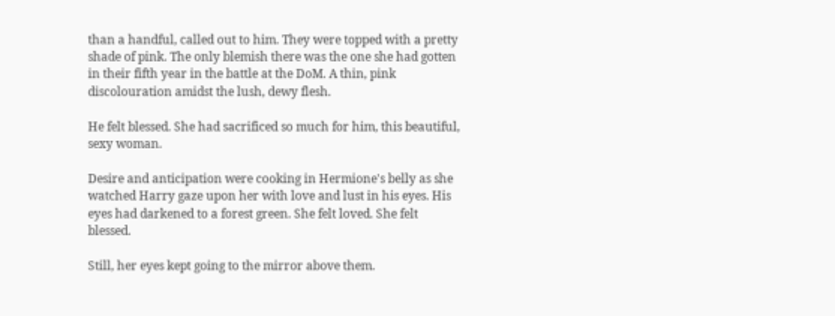than a handful, called out to him. They were topped with a pretty shade of pink. The only blemish there was the one she had gotten in their fifth year in the battle at the DoM. A thin, pink discolouration amidst the lush, dewy flesh.

He felt blessed. She had sacrificed so much for him, this beautiful, sexy woman.

Desire and anticipation were cooking in Hermione's belly as she watched Harry gaze upon her with love and lust in his eyes. His eyes had darkened to a forest green. She felt loved. She felt blessed.

Still, her eyes kept going to the mirror above them.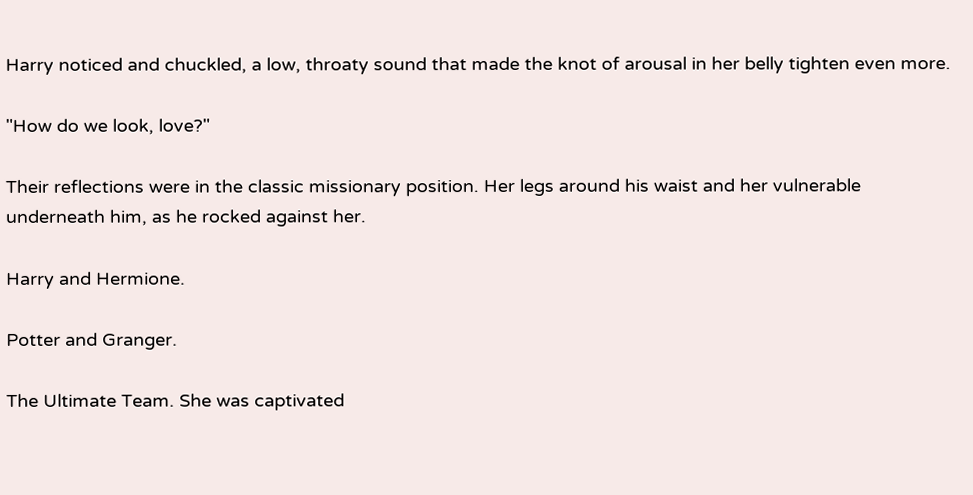Harry noticed and chuckled, a low, throaty sound that made the knot of arousal in her belly tighten even more.

"How do we look, love?"

Their reflections were in the classic missionary position. Her legs around his waist and her vulnerable underneath him, as he rocked against her.

Harry and Hermione.

Potter and Granger.

The Ultimate Team. She was captivated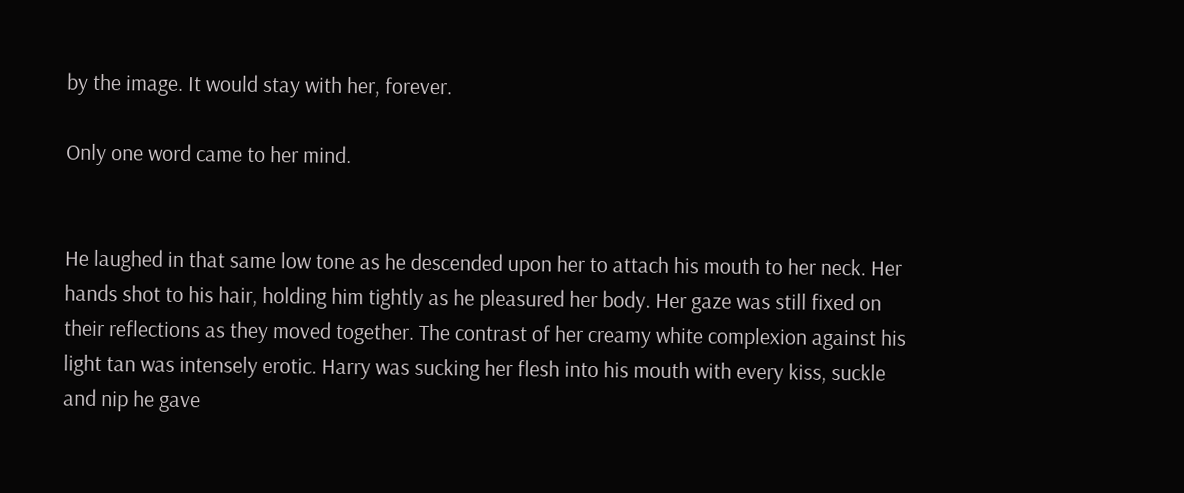by the image. It would stay with her, forever.

Only one word came to her mind.


He laughed in that same low tone as he descended upon her to attach his mouth to her neck. Her hands shot to his hair, holding him tightly as he pleasured her body. Her gaze was still fixed on their reflections as they moved together. The contrast of her creamy white complexion against his light tan was intensely erotic. Harry was sucking her flesh into his mouth with every kiss, suckle and nip he gave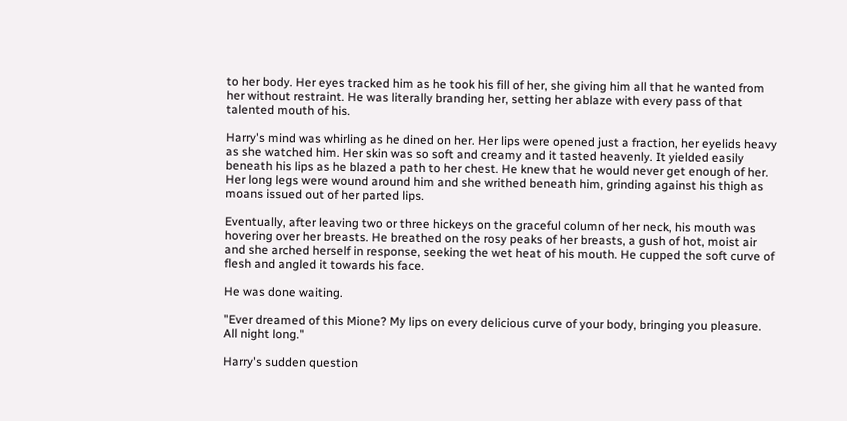to her body. Her eyes tracked him as he took his fill of her, she giving him all that he wanted from her without restraint. He was literally branding her, setting her ablaze with every pass of that talented mouth of his.

Harry's mind was whirling as he dined on her. Her lips were opened just a fraction, her eyelids heavy as she watched him. Her skin was so soft and creamy and it tasted heavenly. It yielded easily beneath his lips as he blazed a path to her chest. He knew that he would never get enough of her. Her long legs were wound around him and she writhed beneath him, grinding against his thigh as moans issued out of her parted lips.

Eventually, after leaving two or three hickeys on the graceful column of her neck, his mouth was hovering over her breasts. He breathed on the rosy peaks of her breasts, a gush of hot, moist air and she arched herself in response, seeking the wet heat of his mouth. He cupped the soft curve of flesh and angled it towards his face.

He was done waiting.

"Ever dreamed of this Mione? My lips on every delicious curve of your body, bringing you pleasure. All night long."

Harry's sudden question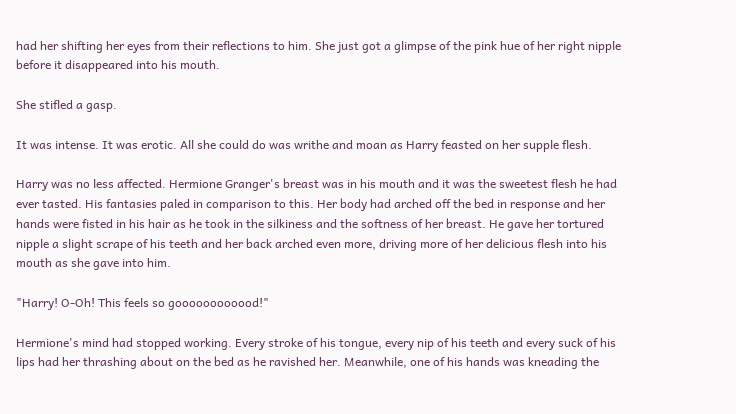had her shifting her eyes from their reflections to him. She just got a glimpse of the pink hue of her right nipple before it disappeared into his mouth.

She stifled a gasp.

It was intense. It was erotic. All she could do was writhe and moan as Harry feasted on her supple flesh.

Harry was no less affected. Hermione Granger's breast was in his mouth and it was the sweetest flesh he had ever tasted. His fantasies paled in comparison to this. Her body had arched off the bed in response and her hands were fisted in his hair as he took in the silkiness and the softness of her breast. He gave her tortured nipple a slight scrape of his teeth and her back arched even more, driving more of her delicious flesh into his mouth as she gave into him.

"Harry! O-Oh! This feels so goooooooooood!"

Hermione's mind had stopped working. Every stroke of his tongue, every nip of his teeth and every suck of his lips had her thrashing about on the bed as he ravished her. Meanwhile, one of his hands was kneading the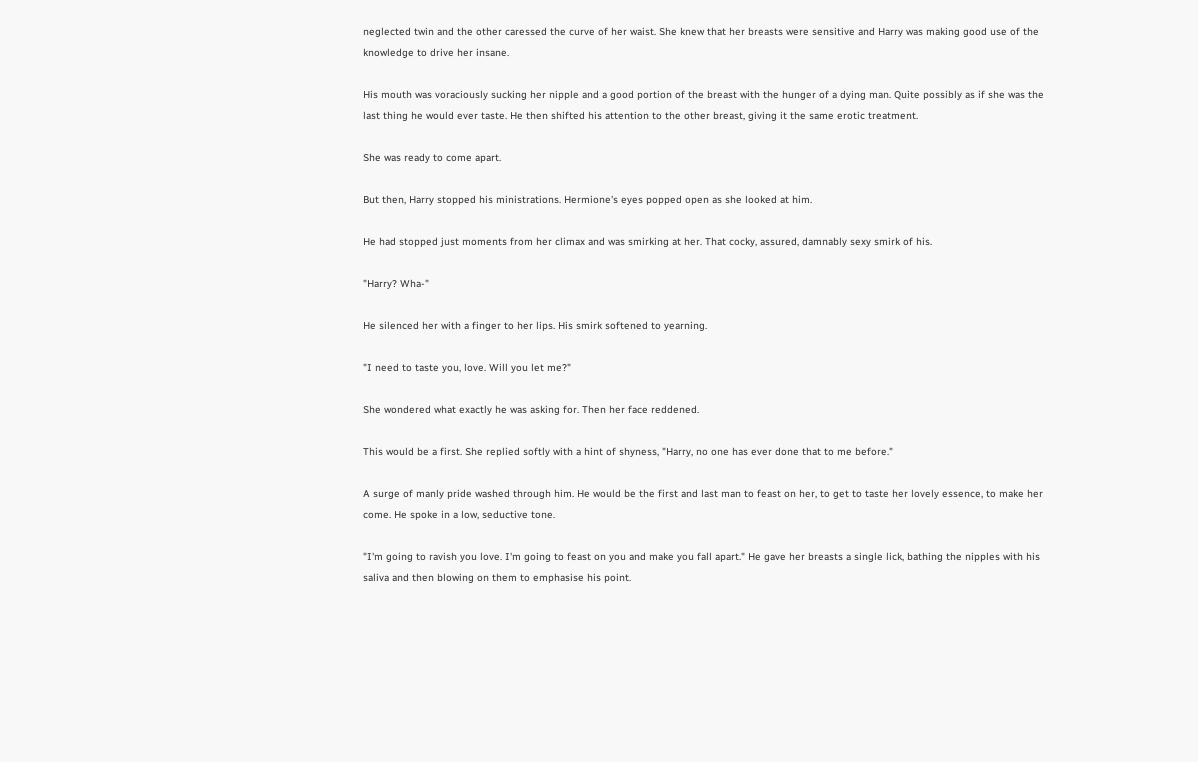neglected twin and the other caressed the curve of her waist. She knew that her breasts were sensitive and Harry was making good use of the knowledge to drive her insane.

His mouth was voraciously sucking her nipple and a good portion of the breast with the hunger of a dying man. Quite possibly as if she was the last thing he would ever taste. He then shifted his attention to the other breast, giving it the same erotic treatment.

She was ready to come apart.

But then, Harry stopped his ministrations. Hermione's eyes popped open as she looked at him.

He had stopped just moments from her climax and was smirking at her. That cocky, assured, damnably sexy smirk of his.

"Harry? Wha-"

He silenced her with a finger to her lips. His smirk softened to yearning.

"I need to taste you, love. Will you let me?"

She wondered what exactly he was asking for. Then her face reddened.

This would be a first. She replied softly with a hint of shyness, "Harry, no one has ever done that to me before."

A surge of manly pride washed through him. He would be the first and last man to feast on her, to get to taste her lovely essence, to make her come. He spoke in a low, seductive tone.

"I'm going to ravish you love. I'm going to feast on you and make you fall apart." He gave her breasts a single lick, bathing the nipples with his saliva and then blowing on them to emphasise his point.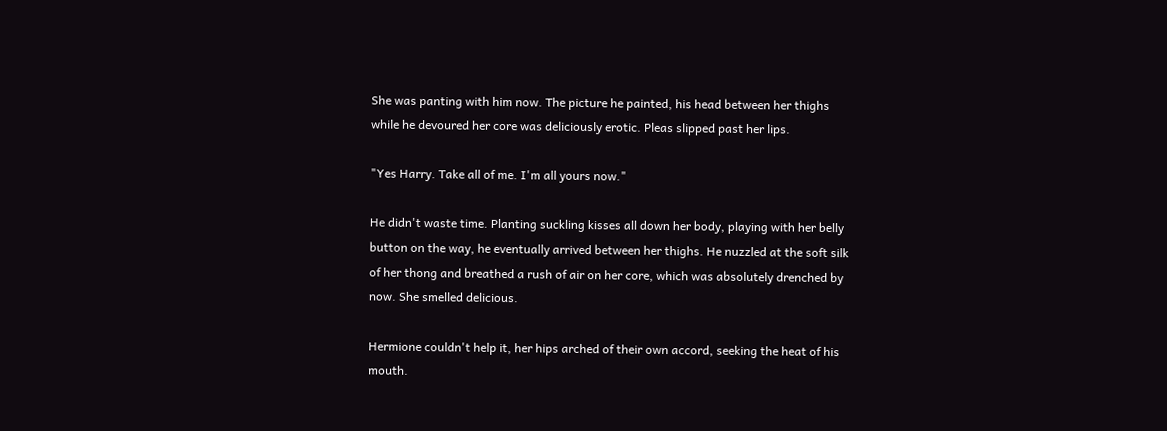She was panting with him now. The picture he painted, his head between her thighs while he devoured her core was deliciously erotic. Pleas slipped past her lips.

"Yes Harry. Take all of me. I'm all yours now."

He didn't waste time. Planting suckling kisses all down her body, playing with her belly button on the way, he eventually arrived between her thighs. He nuzzled at the soft silk of her thong and breathed a rush of air on her core, which was absolutely drenched by now. She smelled delicious.

Hermione couldn't help it, her hips arched of their own accord, seeking the heat of his mouth.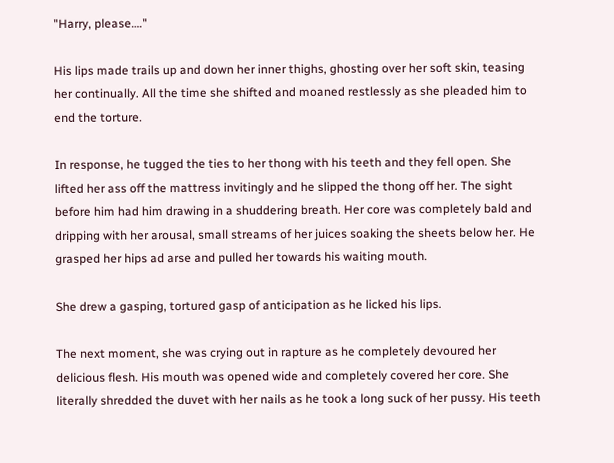"Harry, please…."

His lips made trails up and down her inner thighs, ghosting over her soft skin, teasing her continually. All the time she shifted and moaned restlessly as she pleaded him to end the torture.

In response, he tugged the ties to her thong with his teeth and they fell open. She lifted her ass off the mattress invitingly and he slipped the thong off her. The sight before him had him drawing in a shuddering breath. Her core was completely bald and dripping with her arousal, small streams of her juices soaking the sheets below her. He grasped her hips ad arse and pulled her towards his waiting mouth.

She drew a gasping, tortured gasp of anticipation as he licked his lips.

The next moment, she was crying out in rapture as he completely devoured her delicious flesh. His mouth was opened wide and completely covered her core. She literally shredded the duvet with her nails as he took a long suck of her pussy. His teeth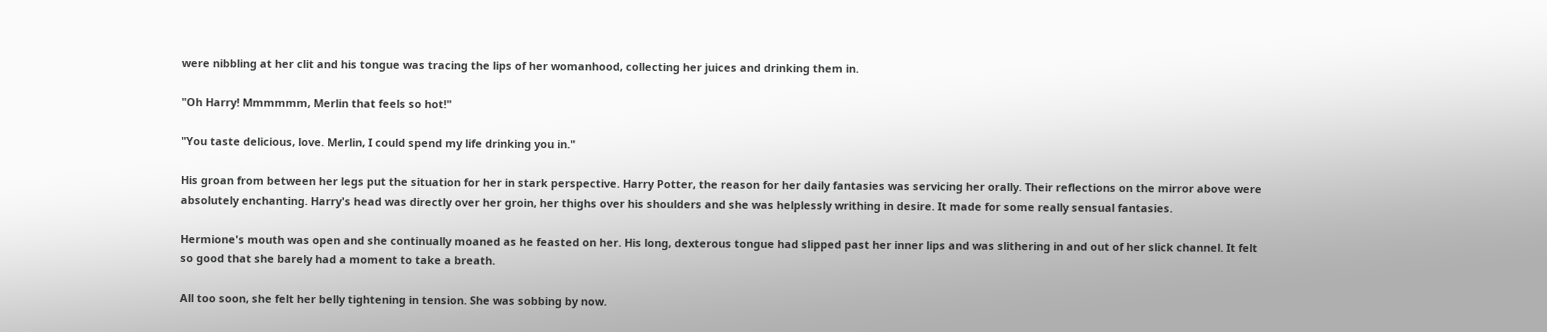were nibbling at her clit and his tongue was tracing the lips of her womanhood, collecting her juices and drinking them in.

"Oh Harry! Mmmmmm, Merlin that feels so hot!"

"You taste delicious, love. Merlin, I could spend my life drinking you in."

His groan from between her legs put the situation for her in stark perspective. Harry Potter, the reason for her daily fantasies was servicing her orally. Their reflections on the mirror above were absolutely enchanting. Harry's head was directly over her groin, her thighs over his shoulders and she was helplessly writhing in desire. It made for some really sensual fantasies.

Hermione's mouth was open and she continually moaned as he feasted on her. His long, dexterous tongue had slipped past her inner lips and was slithering in and out of her slick channel. It felt so good that she barely had a moment to take a breath.

All too soon, she felt her belly tightening in tension. She was sobbing by now.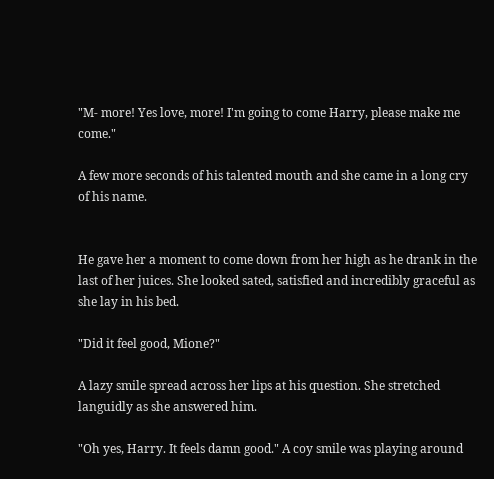"M- more! Yes love, more! I'm going to come Harry, please make me come."

A few more seconds of his talented mouth and she came in a long cry of his name.


He gave her a moment to come down from her high as he drank in the last of her juices. She looked sated, satisfied and incredibly graceful as she lay in his bed.

"Did it feel good, Mione?"

A lazy smile spread across her lips at his question. She stretched languidly as she answered him.

"Oh yes, Harry. It feels damn good." A coy smile was playing around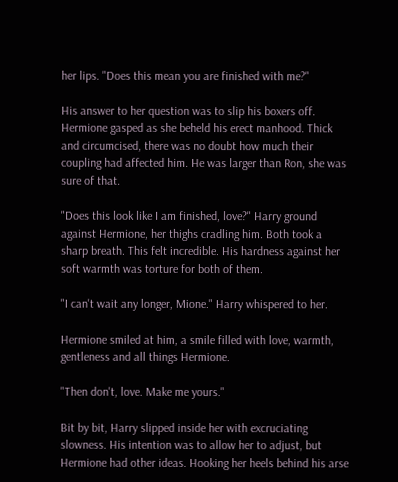her lips. "Does this mean you are finished with me?"

His answer to her question was to slip his boxers off. Hermione gasped as she beheld his erect manhood. Thick and circumcised, there was no doubt how much their coupling had affected him. He was larger than Ron, she was sure of that.

"Does this look like I am finished, love?" Harry ground against Hermione, her thighs cradling him. Both took a sharp breath. This felt incredible. His hardness against her soft warmth was torture for both of them.

"I can't wait any longer, Mione." Harry whispered to her.

Hermione smiled at him, a smile filled with love, warmth, gentleness and all things Hermione.

"Then don't, love. Make me yours."

Bit by bit, Harry slipped inside her with excruciating slowness. His intention was to allow her to adjust, but Hermione had other ideas. Hooking her heels behind his arse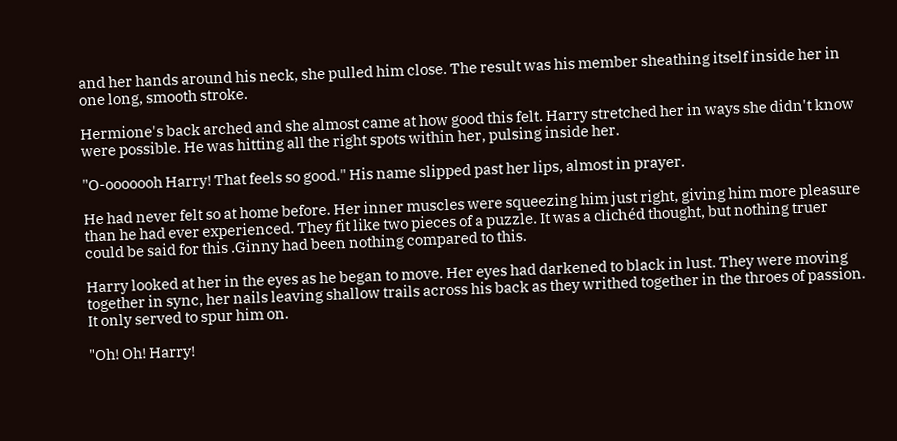and her hands around his neck, she pulled him close. The result was his member sheathing itself inside her in one long, smooth stroke.

Hermione's back arched and she almost came at how good this felt. Harry stretched her in ways she didn't know were possible. He was hitting all the right spots within her, pulsing inside her.

"O-ooooooh Harry! That feels so good." His name slipped past her lips, almost in prayer.

He had never felt so at home before. Her inner muscles were squeezing him just right, giving him more pleasure than he had ever experienced. They fit like two pieces of a puzzle. It was a clichéd thought, but nothing truer could be said for this .Ginny had been nothing compared to this.

Harry looked at her in the eyes as he began to move. Her eyes had darkened to black in lust. They were moving together in sync, her nails leaving shallow trails across his back as they writhed together in the throes of passion. It only served to spur him on.

"Oh! Oh! Harry!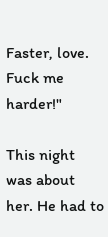Faster, love. Fuck me harder!"

This night was about her. He had to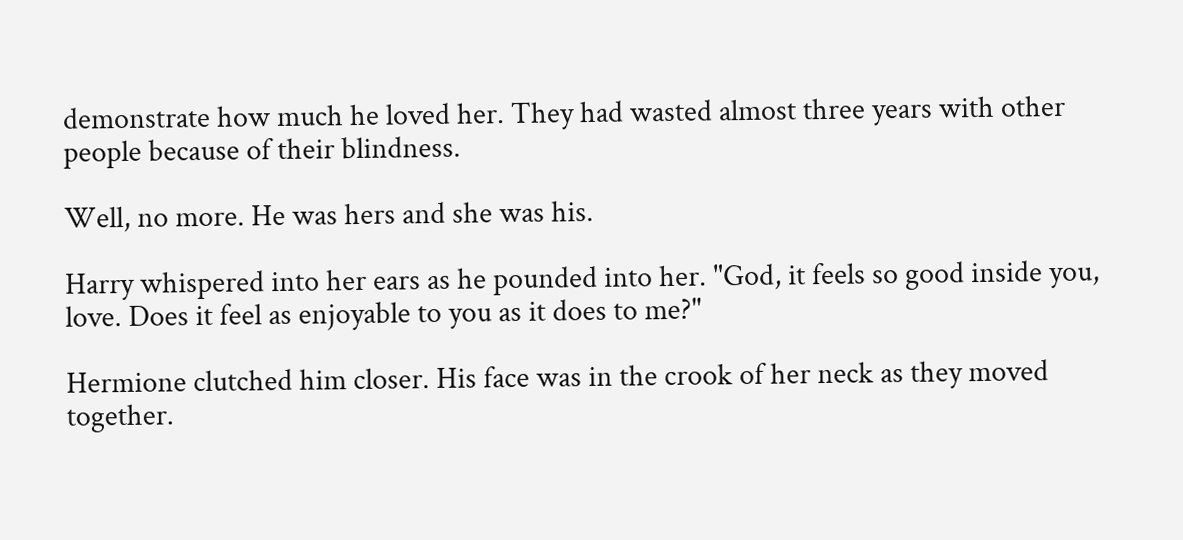demonstrate how much he loved her. They had wasted almost three years with other people because of their blindness.

Well, no more. He was hers and she was his.

Harry whispered into her ears as he pounded into her. "God, it feels so good inside you, love. Does it feel as enjoyable to you as it does to me?"

Hermione clutched him closer. His face was in the crook of her neck as they moved together.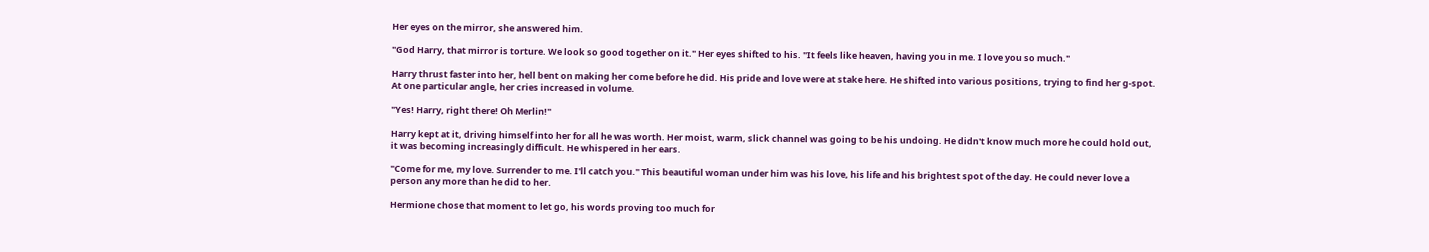Her eyes on the mirror, she answered him.

"God Harry, that mirror is torture. We look so good together on it." Her eyes shifted to his. "It feels like heaven, having you in me. I love you so much."

Harry thrust faster into her, hell bent on making her come before he did. His pride and love were at stake here. He shifted into various positions, trying to find her g-spot. At one particular angle, her cries increased in volume.

"Yes! Harry, right there! Oh Merlin!"

Harry kept at it, driving himself into her for all he was worth. Her moist, warm, slick channel was going to be his undoing. He didn't know much more he could hold out, it was becoming increasingly difficult. He whispered in her ears.

"Come for me, my love. Surrender to me. I'll catch you." This beautiful woman under him was his love, his life and his brightest spot of the day. He could never love a person any more than he did to her.

Hermione chose that moment to let go, his words proving too much for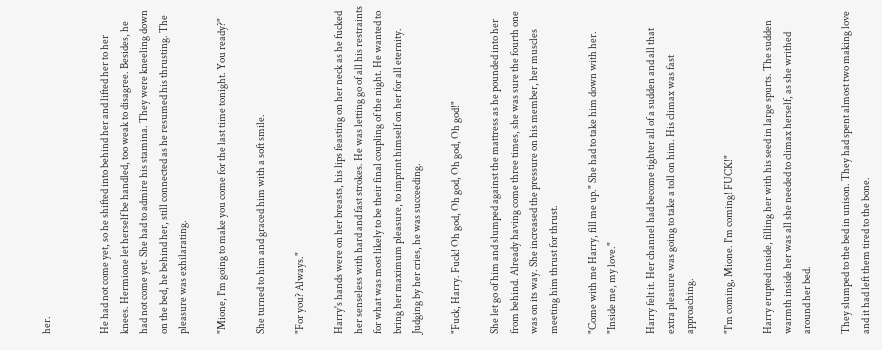her.


He had not come yet, so he shifted into behind her and lifted her to her knees. Hermione let herself be handled, too weak to disagree. Besides, he had not come yet. She had to admire his stamina. They were kneeling down on the bed, he behind her, still connected as he resumed his thrusting. The pleasure was exhilarating.

"Mione, I'm going to make you come for the last time tonight. You ready?"

She turned to him and graced him with a soft smile.

"For you? Always."

Harry's hands were on her breasts, his lips feasting on her neck as he fucked her senseless with hard and fast strokes. He was letting go of all his restraints for what was most likely to be their final coupling of the night. He wanted to bring her maximum pleasure, to imprint himself on her for all eternity. Judging by her cries, he was succeeding.

"Fuck, Harry. Fuck! Oh god, Oh god, Oh god, Oh god!"

She let go of him and slumped against the mattress as he pounded into her from behind. Already having come three times, she was sure the fourth one was on its way. She increased the pressure on his member, her muscles meeting him thrust for thrust.

"Come with me Harry, fill me up." She had to take him down with her. "Inside me, my love."

Harry felt it. Her channel had become tighter all of a sudden and all that extra pleasure was going to take a toll on him. His climax was fast approaching.

"I'm coming, Mione. I'm coming! FUCK!"

Harry erupted inside, filling her with his seed in large spurts. The sudden warmth inside her was all she needed to climax herself, as she writhed around her bed.

They slumped to the bed in unison. They had spent almost two making love and it had left them tired to the bone.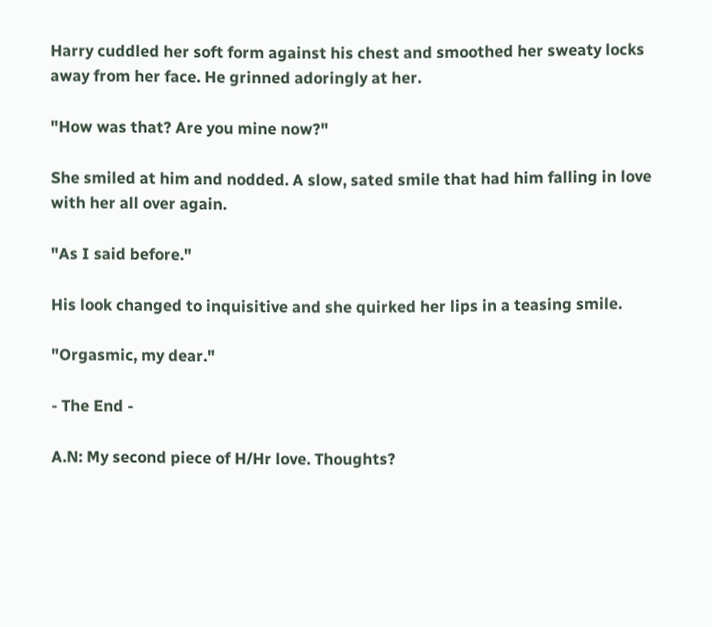Harry cuddled her soft form against his chest and smoothed her sweaty locks away from her face. He grinned adoringly at her.

"How was that? Are you mine now?"

She smiled at him and nodded. A slow, sated smile that had him falling in love with her all over again.

"As I said before."

His look changed to inquisitive and she quirked her lips in a teasing smile.

"Orgasmic, my dear."

- The End -

A.N: My second piece of H/Hr love. Thoughts?